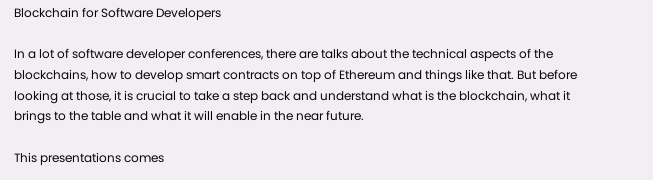Blockchain for Software Developers

In a lot of software developer conferences, there are talks about the technical aspects of the blockchains, how to develop smart contracts on top of Ethereum and things like that. But before looking at those, it is crucial to take a step back and understand what is the blockchain, what it brings to the table and what it will enable in the near future.

This presentations comes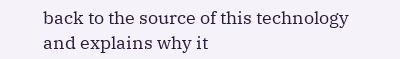back to the source of this technology and explains why it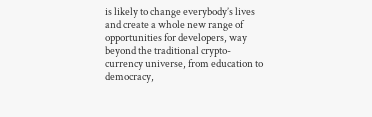is likely to change everybody’s lives and create a whole new range of opportunities for developers, way beyond the traditional crypto-currency universe, from education to democracy,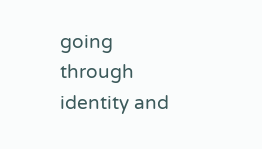going through identity and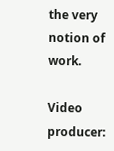the very notion of work.

Video producer: